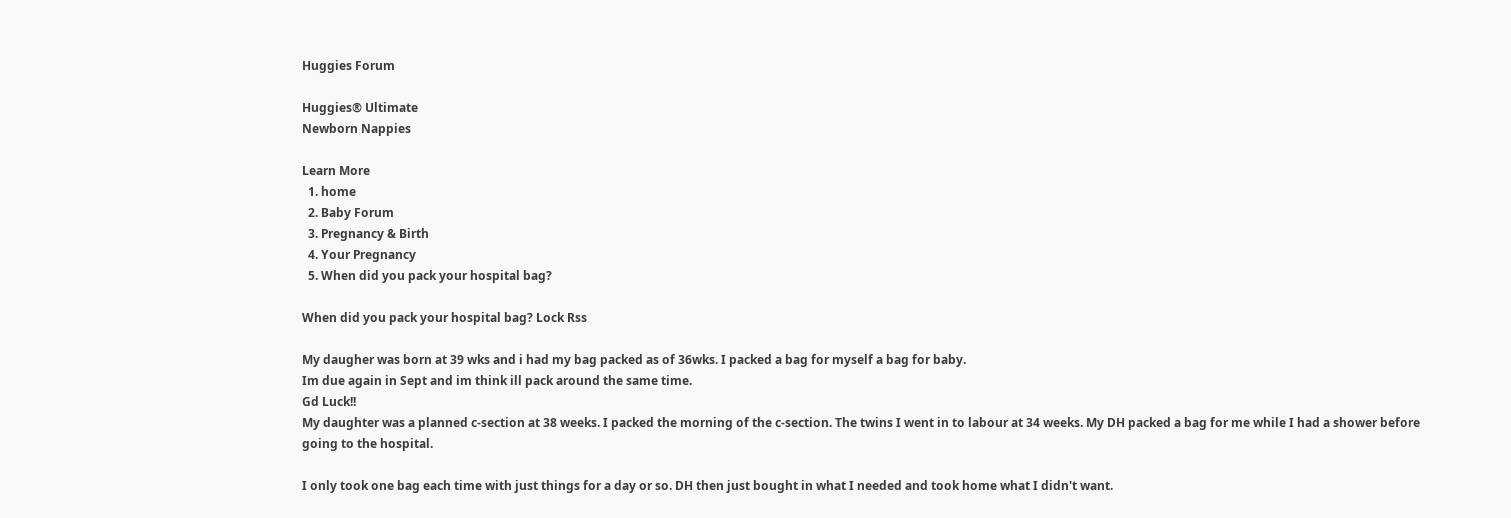Huggies Forum

Huggies® Ultimate
Newborn Nappies

Learn More
  1. home
  2. Baby Forum
  3. Pregnancy & Birth
  4. Your Pregnancy
  5. When did you pack your hospital bag?

When did you pack your hospital bag? Lock Rss

My daugher was born at 39 wks and i had my bag packed as of 36wks. I packed a bag for myself a bag for baby.
Im due again in Sept and im think ill pack around the same time.
Gd Luck!!
My daughter was a planned c-section at 38 weeks. I packed the morning of the c-section. The twins I went in to labour at 34 weeks. My DH packed a bag for me while I had a shower before going to the hospital.

I only took one bag each time with just things for a day or so. DH then just bought in what I needed and took home what I didn't want.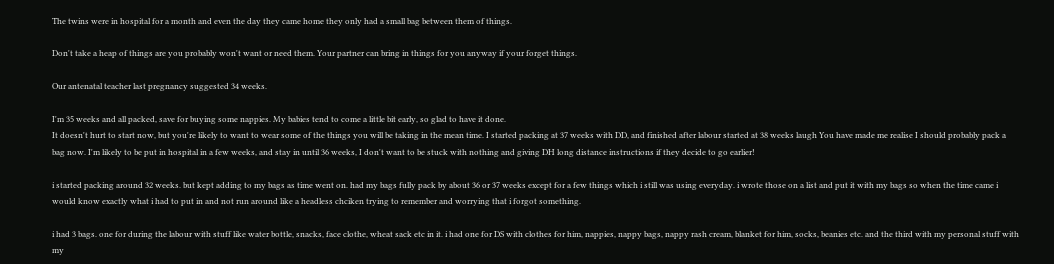The twins were in hospital for a month and even the day they came home they only had a small bag between them of things.

Don't take a heap of things are you probably won't want or need them. Your partner can bring in things for you anyway if your forget things.

Our antenatal teacher last pregnancy suggested 34 weeks.

I'm 35 weeks and all packed, save for buying some nappies. My babies tend to come a little bit early, so glad to have it done.
It doesn't hurt to start now, but you're likely to want to wear some of the things you will be taking in the mean time. I started packing at 37 weeks with DD, and finished after labour started at 38 weeks laugh You have made me realise I should probably pack a bag now. I'm likely to be put in hospital in a few weeks, and stay in until 36 weeks, I don't want to be stuck with nothing and giving DH long distance instructions if they decide to go earlier!

i started packing around 32 weeks. but kept adding to my bags as time went on. had my bags fully pack by about 36 or 37 weeks except for a few things which i still was using everyday. i wrote those on a list and put it with my bags so when the time came i would know exactly what i had to put in and not run around like a headless chciken trying to remember and worrying that i forgot something.

i had 3 bags. one for during the labour with stuff like water bottle, snacks, face clothe, wheat sack etc in it. i had one for DS with clothes for him, nappies, nappy bags, nappy rash cream, blanket for him, socks, beanies etc. and the third with my personal stuff with my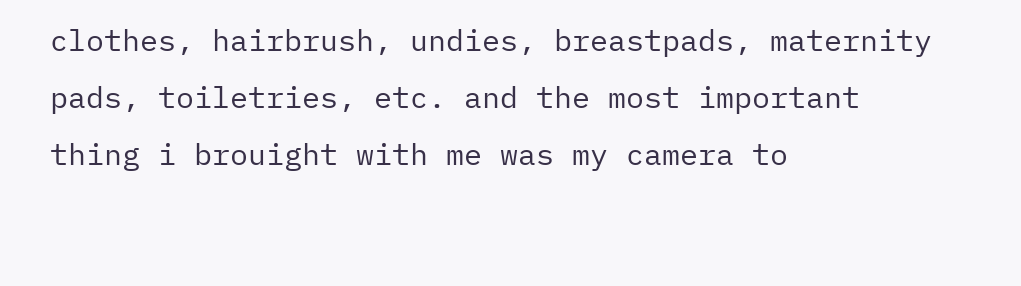clothes, hairbrush, undies, breastpads, maternity pads, toiletries, etc. and the most important thing i brouight with me was my camera to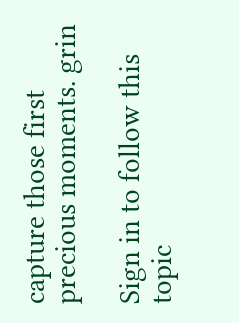capture those first precious moments. grin

Sign in to follow this topic